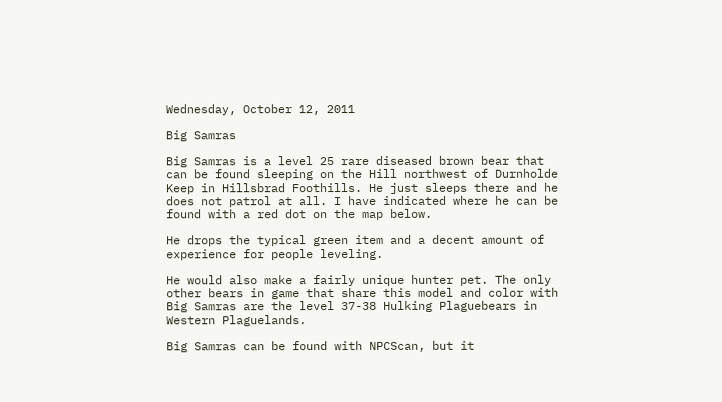Wednesday, October 12, 2011

Big Samras

Big Samras is a level 25 rare diseased brown bear that can be found sleeping on the Hill northwest of Durnholde Keep in Hillsbrad Foothills. He just sleeps there and he does not patrol at all. I have indicated where he can be found with a red dot on the map below.

He drops the typical green item and a decent amount of experience for people leveling.

He would also make a fairly unique hunter pet. The only other bears in game that share this model and color with Big Samras are the level 37-38 Hulking Plaguebears in Western Plaguelands.

Big Samras can be found with NPCScan, but it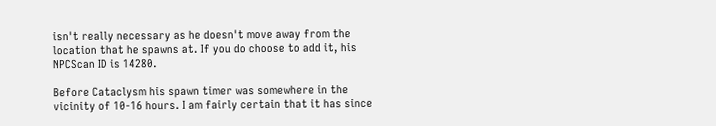isn't really necessary as he doesn't move away from the location that he spawns at. If you do choose to add it, his NPCScan ID is 14280.

Before Cataclysm his spawn timer was somewhere in the vicinity of 10-16 hours. I am fairly certain that it has since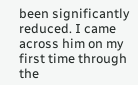been significantly reduced. I came across him on my first time through the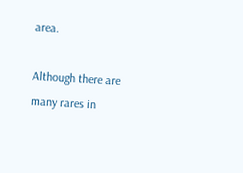area.

Although there are many rares in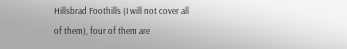Hillsbrad Foothills (I will not cover all of them), four of them are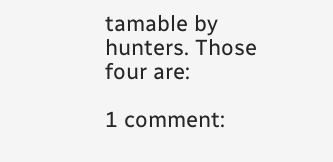tamable by hunters. Those four are:

1 comment: